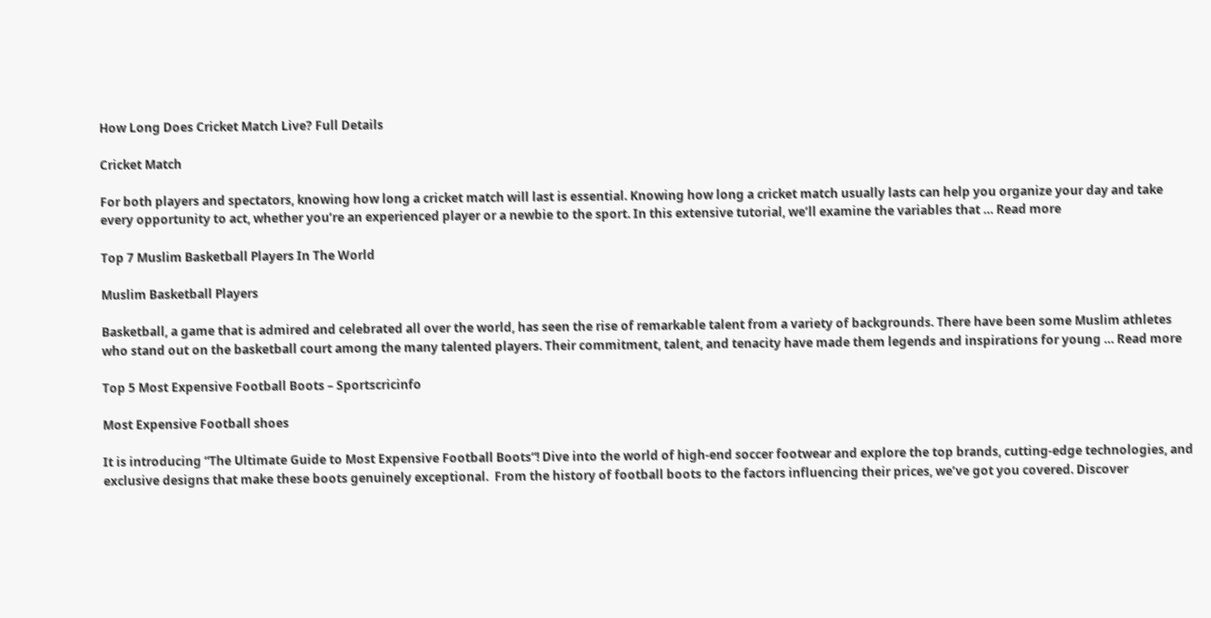How Long Does Cricket Match Live? Full Details

Cricket Match

For both players and spectators, knowing how long a cricket match will last is essential. Knowing how long a cricket match usually lasts can help you organize your day and take every opportunity to act, whether you’re an experienced player or a newbie to the sport. In this extensive tutorial, we’ll examine the variables that … Read more

Top 7 Muslim Basketball Players In The World

Muslim Basketball Players

Basketball, a game that is admired and celebrated all over the world, has seen the rise of remarkable talent from a variety of backgrounds. There have been some Muslim athletes who stand out on the basketball court among the many talented players. Their commitment, talent, and tenacity have made them legends and inspirations for young … Read more

Top 5 Most Expensive Football Boots – Sportscricinfo

Most Expensive Football shoes

It is introducing “The Ultimate Guide to Most Expensive Football Boots“! Dive into the world of high-end soccer footwear and explore the top brands, cutting-edge technologies, and exclusive designs that make these boots genuinely exceptional.  From the history of football boots to the factors influencing their prices, we’ve got you covered. Discover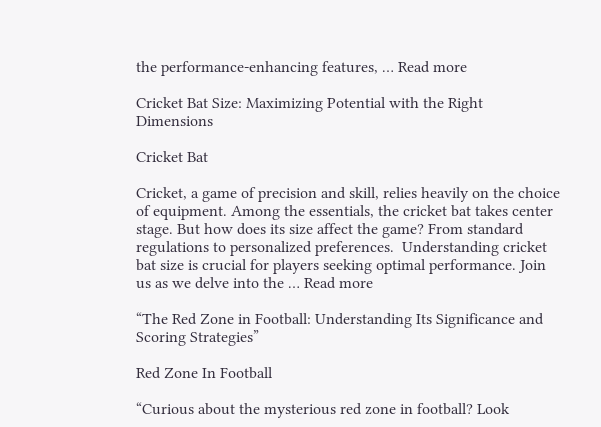the performance-enhancing features, … Read more

Cricket Bat Size: Maximizing Potential with the Right Dimensions

Cricket Bat

Cricket, a game of precision and skill, relies heavily on the choice of equipment. Among the essentials, the cricket bat takes center stage. But how does its size affect the game? From standard regulations to personalized preferences.  Understanding cricket bat size is crucial for players seeking optimal performance. Join us as we delve into the … Read more

“The Red Zone in Football: Understanding Its Significance and Scoring Strategies”

Red Zone In Football

“Curious about the mysterious red zone in football? Look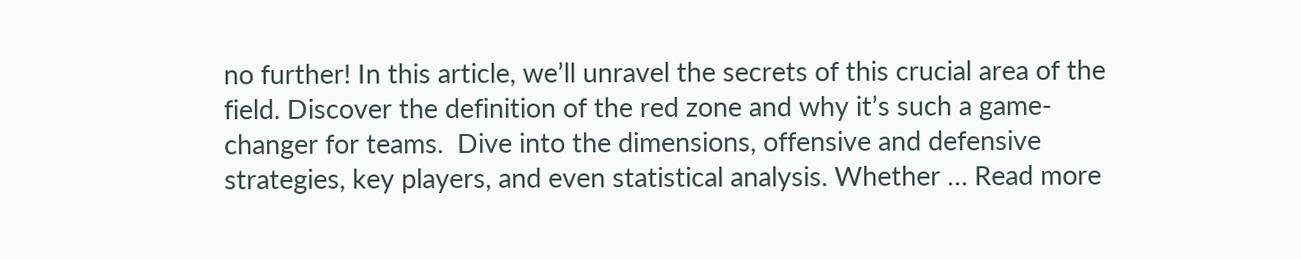no further! In this article, we’ll unravel the secrets of this crucial area of the field. Discover the definition of the red zone and why it’s such a game-changer for teams.  Dive into the dimensions, offensive and defensive strategies, key players, and even statistical analysis. Whether … Read more